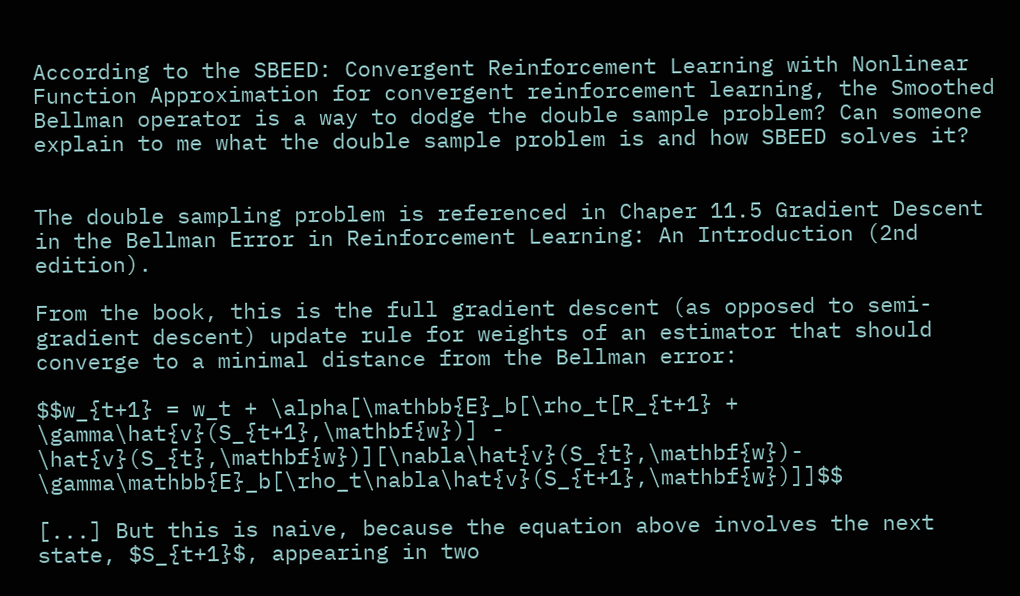According to the SBEED: Convergent Reinforcement Learning with Nonlinear Function Approximation for convergent reinforcement learning, the Smoothed Bellman operator is a way to dodge the double sample problem? Can someone explain to me what the double sample problem is and how SBEED solves it?


The double sampling problem is referenced in Chaper 11.5 Gradient Descent in the Bellman Error in Reinforcement Learning: An Introduction (2nd edition).

From the book, this is the full gradient descent (as opposed to semi-gradient descent) update rule for weights of an estimator that should converge to a minimal distance from the Bellman error:

$$w_{t+1} = w_t + \alpha[\mathbb{E}_b[\rho_t[R_{t+1} + \gamma\hat{v}(S_{t+1},\mathbf{w})] - \hat{v}(S_{t},\mathbf{w})][\nabla\hat{v}(S_{t},\mathbf{w})- \gamma\mathbb{E}_b[\rho_t\nabla\hat{v}(S_{t+1},\mathbf{w})]]$$

[...] But this is naive, because the equation above involves the next state, $S_{t+1}$, appearing in two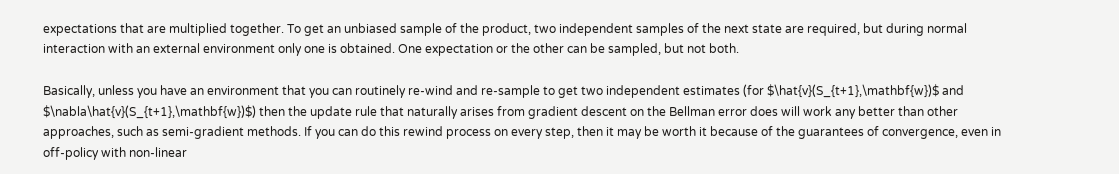expectations that are multiplied together. To get an unbiased sample of the product, two independent samples of the next state are required, but during normal interaction with an external environment only one is obtained. One expectation or the other can be sampled, but not both.

Basically, unless you have an environment that you can routinely re-wind and re-sample to get two independent estimates (for $\hat{v}(S_{t+1},\mathbf{w})$ and $\nabla\hat{v}(S_{t+1},\mathbf{w})$) then the update rule that naturally arises from gradient descent on the Bellman error does will work any better than other approaches, such as semi-gradient methods. If you can do this rewind process on every step, then it may be worth it because of the guarantees of convergence, even in off-policy with non-linear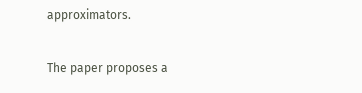approximators.

The paper proposes a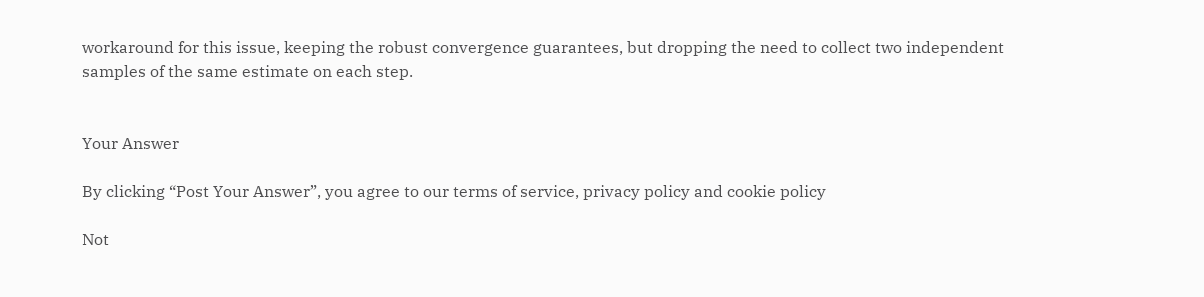workaround for this issue, keeping the robust convergence guarantees, but dropping the need to collect two independent samples of the same estimate on each step.


Your Answer

By clicking “Post Your Answer”, you agree to our terms of service, privacy policy and cookie policy

Not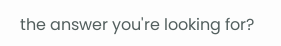the answer you're looking for?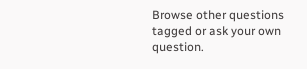Browse other questions tagged or ask your own question.